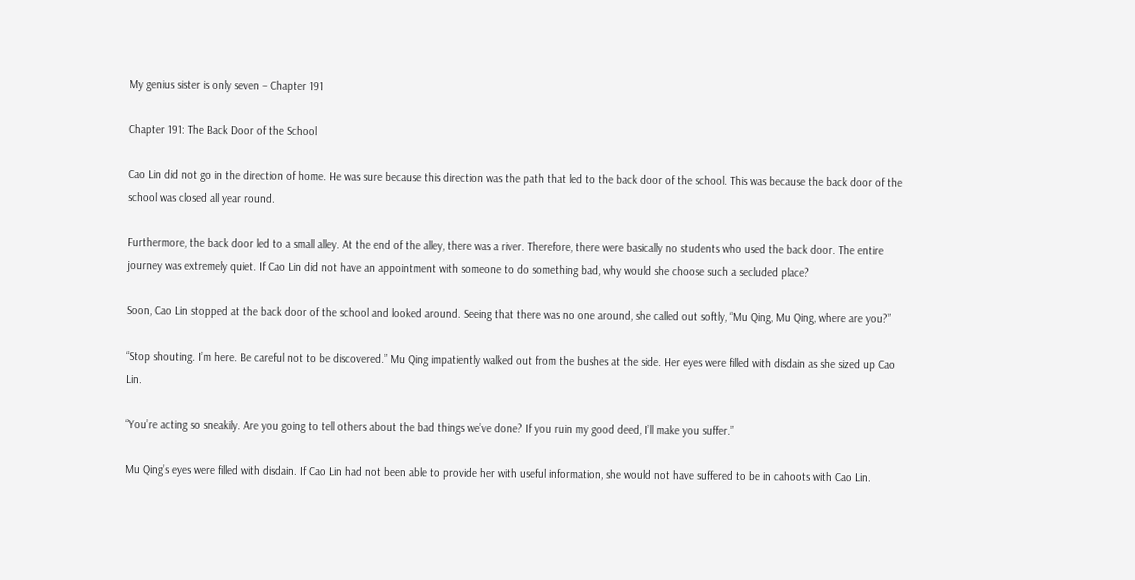My genius sister is only seven – Chapter 191

Chapter 191: The Back Door of the School

Cao Lin did not go in the direction of home. He was sure because this direction was the path that led to the back door of the school. This was because the back door of the school was closed all year round.

Furthermore, the back door led to a small alley. At the end of the alley, there was a river. Therefore, there were basically no students who used the back door. The entire journey was extremely quiet. If Cao Lin did not have an appointment with someone to do something bad, why would she choose such a secluded place?

Soon, Cao Lin stopped at the back door of the school and looked around. Seeing that there was no one around, she called out softly, “Mu Qing, Mu Qing, where are you?”

“Stop shouting. I’m here. Be careful not to be discovered.” Mu Qing impatiently walked out from the bushes at the side. Her eyes were filled with disdain as she sized up Cao Lin.

“You’re acting so sneakily. Are you going to tell others about the bad things we’ve done? If you ruin my good deed, I’ll make you suffer.”

Mu Qing’s eyes were filled with disdain. If Cao Lin had not been able to provide her with useful information, she would not have suffered to be in cahoots with Cao Lin.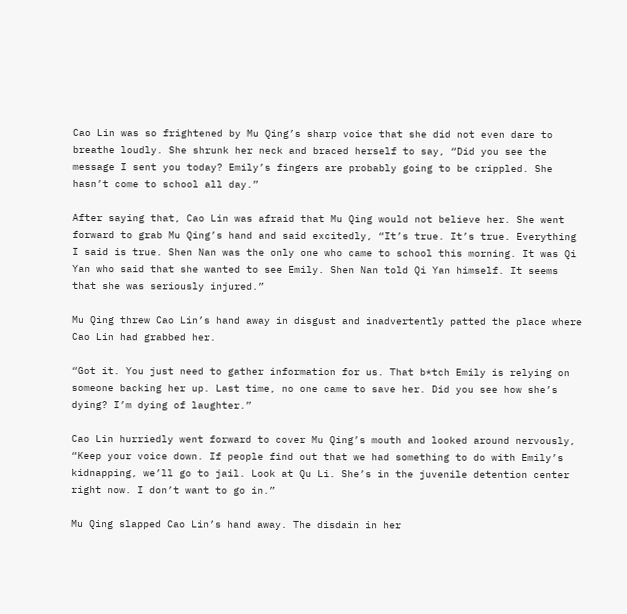Cao Lin was so frightened by Mu Qing’s sharp voice that she did not even dare to breathe loudly. She shrunk her neck and braced herself to say, “Did you see the message I sent you today? Emily’s fingers are probably going to be crippled. She hasn’t come to school all day.”

After saying that, Cao Lin was afraid that Mu Qing would not believe her. She went forward to grab Mu Qing’s hand and said excitedly, “It’s true. It’s true. Everything I said is true. Shen Nan was the only one who came to school this morning. It was Qi Yan who said that she wanted to see Emily. Shen Nan told Qi Yan himself. It seems that she was seriously injured.”

Mu Qing threw Cao Lin’s hand away in disgust and inadvertently patted the place where Cao Lin had grabbed her.

“Got it. You just need to gather information for us. That b*tch Emily is relying on someone backing her up. Last time, no one came to save her. Did you see how she’s dying? I’m dying of laughter.”

Cao Lin hurriedly went forward to cover Mu Qing’s mouth and looked around nervously, “Keep your voice down. If people find out that we had something to do with Emily’s kidnapping, we’ll go to jail. Look at Qu Li. She’s in the juvenile detention center right now. I don’t want to go in.”

Mu Qing slapped Cao Lin’s hand away. The disdain in her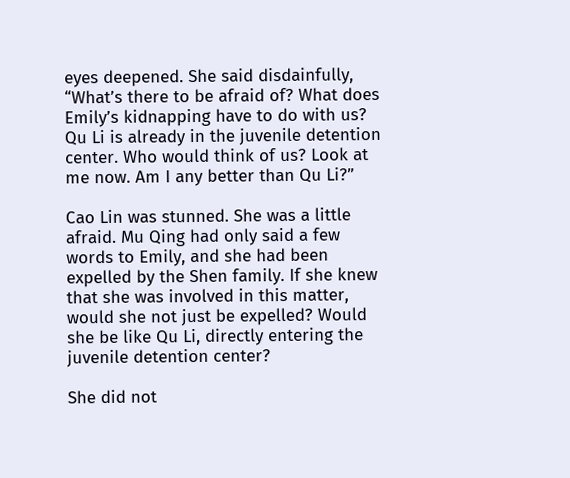eyes deepened. She said disdainfully, “What’s there to be afraid of? What does Emily’s kidnapping have to do with us? Qu Li is already in the juvenile detention center. Who would think of us? Look at me now. Am I any better than Qu Li?”

Cao Lin was stunned. She was a little afraid. Mu Qing had only said a few words to Emily, and she had been expelled by the Shen family. If she knew that she was involved in this matter, would she not just be expelled? Would she be like Qu Li, directly entering the juvenile detention center?

She did not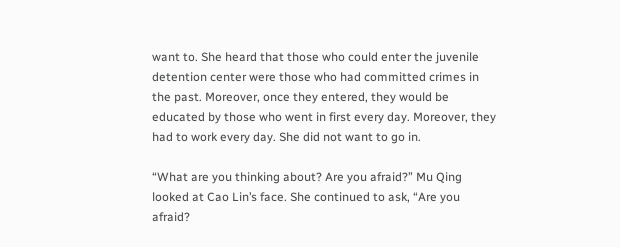want to. She heard that those who could enter the juvenile detention center were those who had committed crimes in the past. Moreover, once they entered, they would be educated by those who went in first every day. Moreover, they had to work every day. She did not want to go in.

“What are you thinking about? Are you afraid?” Mu Qing looked at Cao Lin’s face. She continued to ask, “Are you afraid?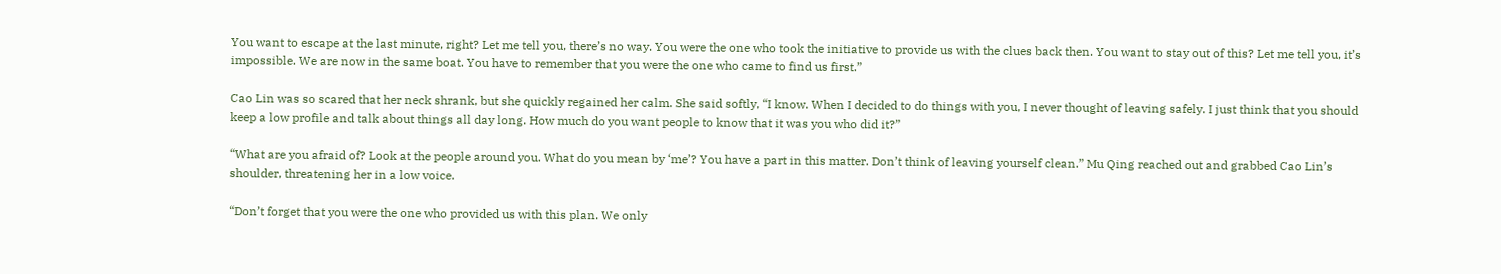You want to escape at the last minute, right? Let me tell you, there’s no way. You were the one who took the initiative to provide us with the clues back then. You want to stay out of this? Let me tell you, it’s impossible. We are now in the same boat. You have to remember that you were the one who came to find us first.”

Cao Lin was so scared that her neck shrank, but she quickly regained her calm. She said softly, “I know. When I decided to do things with you, I never thought of leaving safely. I just think that you should keep a low profile and talk about things all day long. How much do you want people to know that it was you who did it?”

“What are you afraid of? Look at the people around you. What do you mean by ‘me’? You have a part in this matter. Don’t think of leaving yourself clean.” Mu Qing reached out and grabbed Cao Lin’s shoulder, threatening her in a low voice.

“Don’t forget that you were the one who provided us with this plan. We only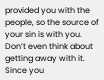provided you with the people, so the source of your sin is with you. Don’t even think about getting away with it. Since you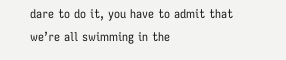dare to do it, you have to admit that we’re all swimming in the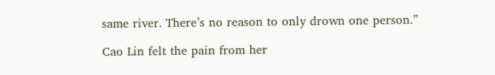same river. There’s no reason to only drown one person.”

Cao Lin felt the pain from her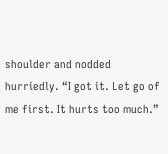shoulder and nodded hurriedly. “I got it. Let go of me first. It hurts too much.”